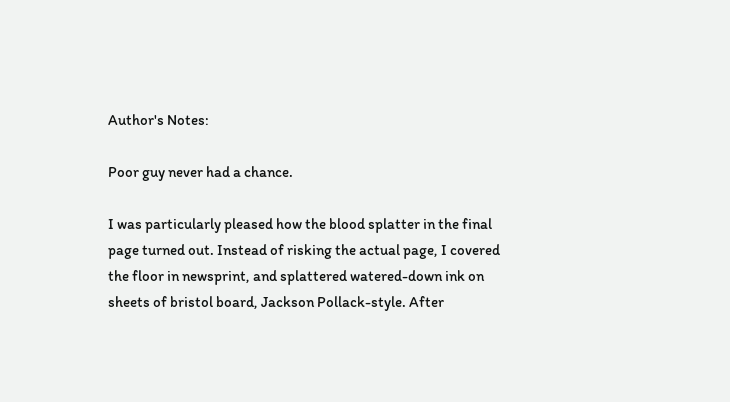Author's Notes:

Poor guy never had a chance.

I was particularly pleased how the blood splatter in the final page turned out. Instead of risking the actual page, I covered the floor in newsprint, and splattered watered-down ink on sheets of bristol board, Jackson Pollack-style. After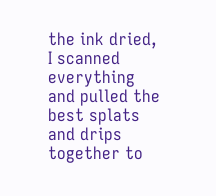the ink dried, I scanned everything and pulled the best splats and drips together to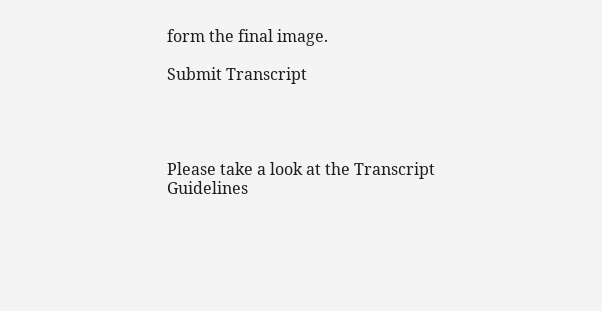form the final image.

Submit Transcript




Please take a look at the Transcript Guidelines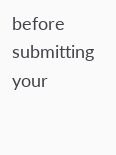before submitting your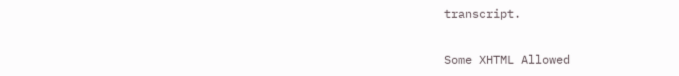transcript.


Some XHTML Allowed